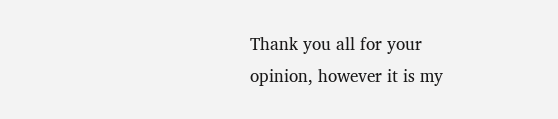Thank you all for your opinion, however it is my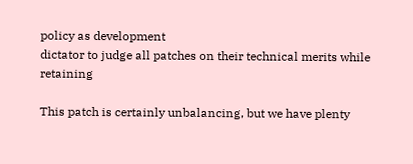policy as development
dictator to judge all patches on their technical merits while retaining

This patch is certainly unbalancing, but we have plenty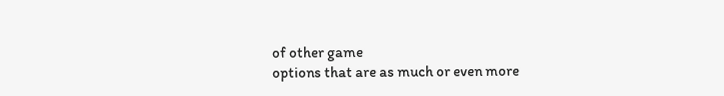of other game
options that are as much or even more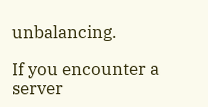unbalancing.

If you encounter a server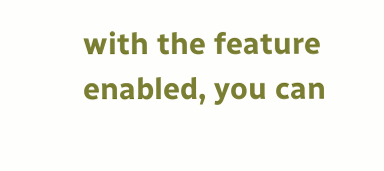with the feature enabled, you can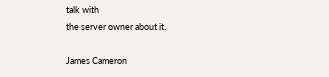talk with
the server owner about it.

James Cameron